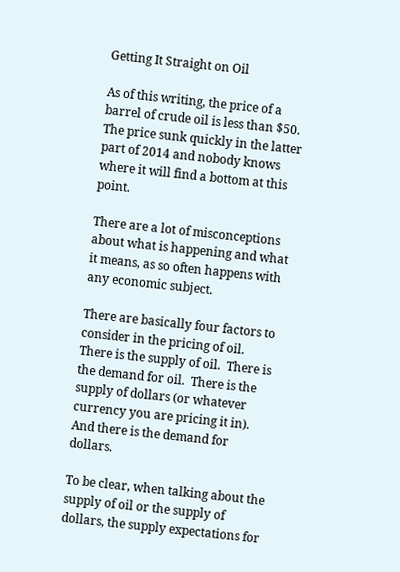Getting It Straight on Oil

As of this writing, the price of a barrel of crude oil is less than $50.  The price sunk quickly in the latter part of 2014 and nobody knows where it will find a bottom at this point.

There are a lot of misconceptions about what is happening and what it means, as so often happens with any economic subject.

There are basically four factors to consider in the pricing of oil.  There is the supply of oil.  There is the demand for oil.  There is the supply of dollars (or whatever currency you are pricing it in).  And there is the demand for dollars.

To be clear, when talking about the supply of oil or the supply of dollars, the supply expectations for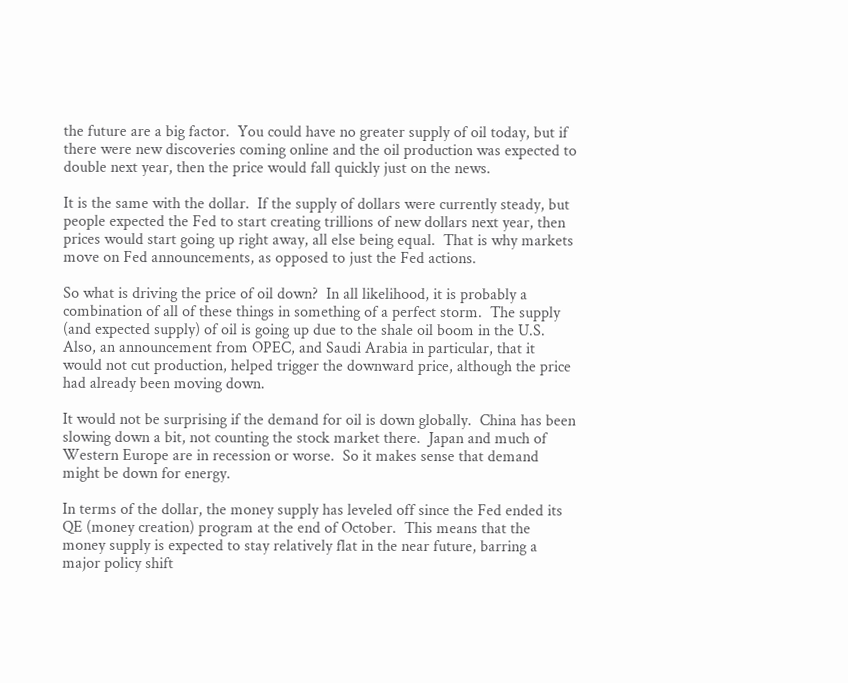the future are a big factor.  You could have no greater supply of oil today, but if there were new discoveries coming online and the oil production was expected to double next year, then the price would fall quickly just on the news.

It is the same with the dollar.  If the supply of dollars were currently steady, but people expected the Fed to start creating trillions of new dollars next year, then prices would start going up right away, all else being equal.  That is why markets move on Fed announcements, as opposed to just the Fed actions.

So what is driving the price of oil down?  In all likelihood, it is probably a combination of all of these things in something of a perfect storm.  The supply (and expected supply) of oil is going up due to the shale oil boom in the U.S.  Also, an announcement from OPEC, and Saudi Arabia in particular, that it would not cut production, helped trigger the downward price, although the price had already been moving down.

It would not be surprising if the demand for oil is down globally.  China has been slowing down a bit, not counting the stock market there.  Japan and much of Western Europe are in recession or worse.  So it makes sense that demand might be down for energy.

In terms of the dollar, the money supply has leveled off since the Fed ended its QE (money creation) program at the end of October.  This means that the money supply is expected to stay relatively flat in the near future, barring a major policy shift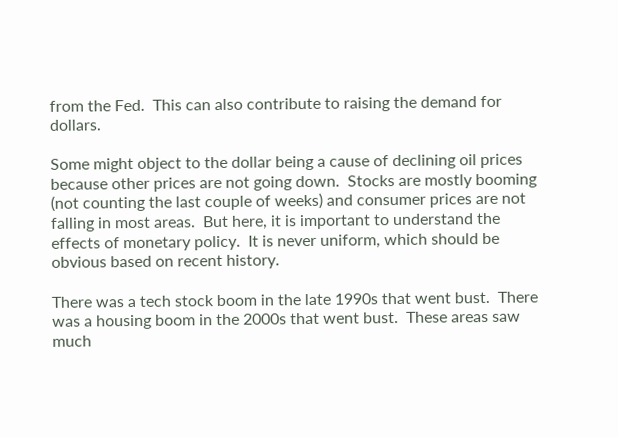from the Fed.  This can also contribute to raising the demand for dollars.

Some might object to the dollar being a cause of declining oil prices because other prices are not going down.  Stocks are mostly booming (not counting the last couple of weeks) and consumer prices are not falling in most areas.  But here, it is important to understand the effects of monetary policy.  It is never uniform, which should be obvious based on recent history.

There was a tech stock boom in the late 1990s that went bust.  There was a housing boom in the 2000s that went bust.  These areas saw much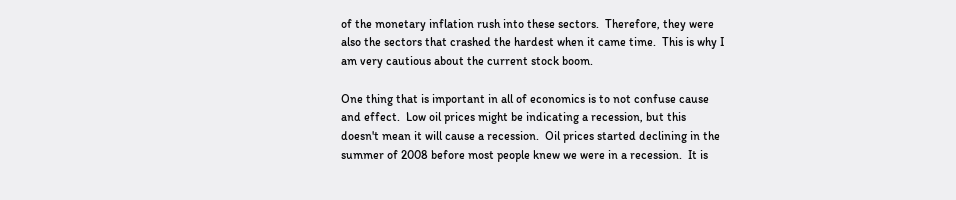of the monetary inflation rush into these sectors.  Therefore, they were also the sectors that crashed the hardest when it came time.  This is why I am very cautious about the current stock boom.

One thing that is important in all of economics is to not confuse cause and effect.  Low oil prices might be indicating a recession, but this doesn't mean it will cause a recession.  Oil prices started declining in the summer of 2008 before most people knew we were in a recession.  It is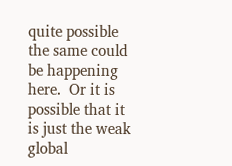quite possible the same could be happening here.  Or it is possible that it is just the weak global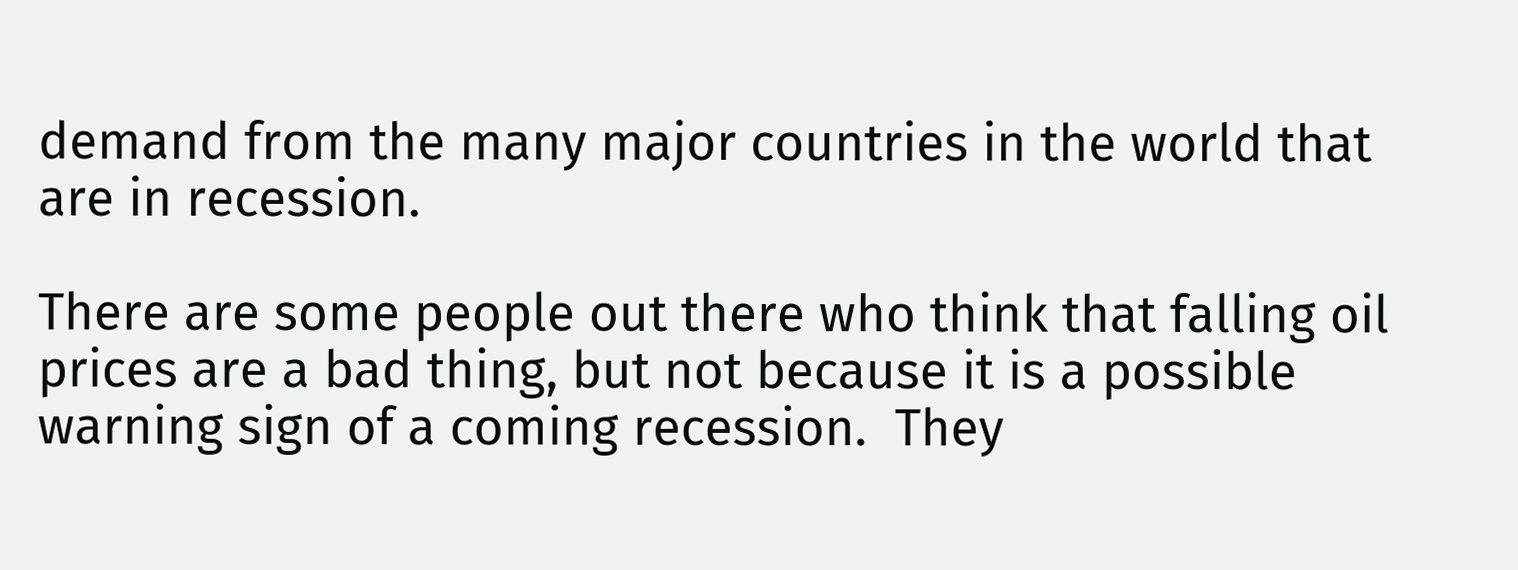demand from the many major countries in the world that are in recession.

There are some people out there who think that falling oil prices are a bad thing, but not because it is a possible warning sign of a coming recession.  They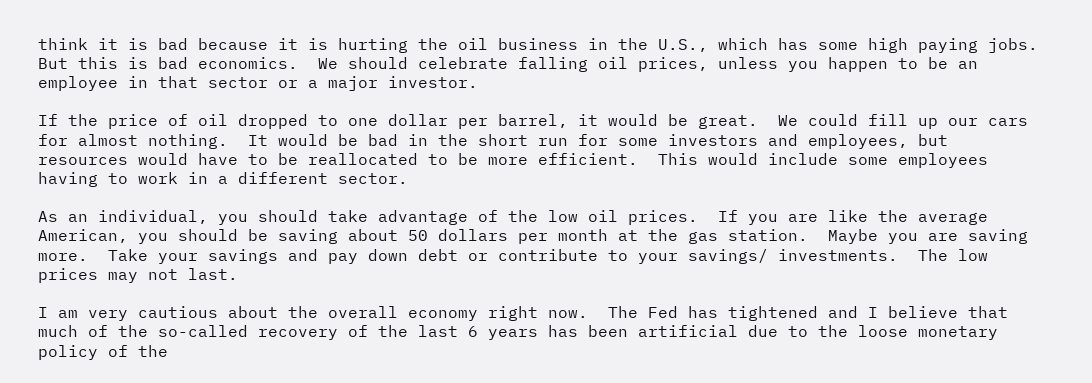think it is bad because it is hurting the oil business in the U.S., which has some high paying jobs.  But this is bad economics.  We should celebrate falling oil prices, unless you happen to be an employee in that sector or a major investor.

If the price of oil dropped to one dollar per barrel, it would be great.  We could fill up our cars for almost nothing.  It would be bad in the short run for some investors and employees, but resources would have to be reallocated to be more efficient.  This would include some employees having to work in a different sector.

As an individual, you should take advantage of the low oil prices.  If you are like the average American, you should be saving about 50 dollars per month at the gas station.  Maybe you are saving more.  Take your savings and pay down debt or contribute to your savings/ investments.  The low prices may not last.

I am very cautious about the overall economy right now.  The Fed has tightened and I believe that much of the so-called recovery of the last 6 years has been artificial due to the loose monetary policy of the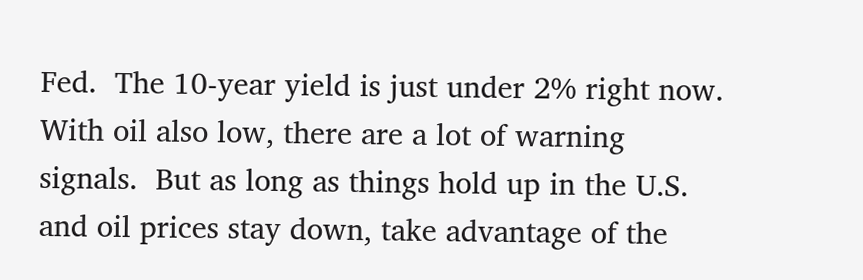Fed.  The 10-year yield is just under 2% right now.  With oil also low, there are a lot of warning signals.  But as long as things hold up in the U.S. and oil prices stay down, take advantage of the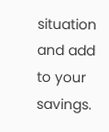situation and add to your savings.